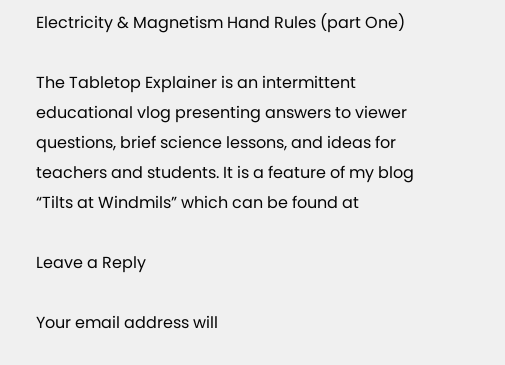Electricity & Magnetism Hand Rules (part One)

The Tabletop Explainer is an intermittent educational vlog presenting answers to viewer questions, brief science lessons, and ideas for teachers and students. It is a feature of my blog “Tilts at Windmils” which can be found at

Leave a Reply

Your email address will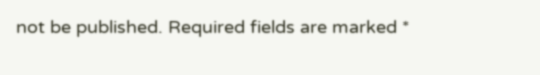not be published. Required fields are marked *